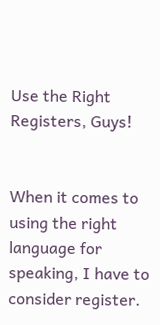Use the Right Registers, Guys!


When it comes to using the right language for speaking, I have to consider register.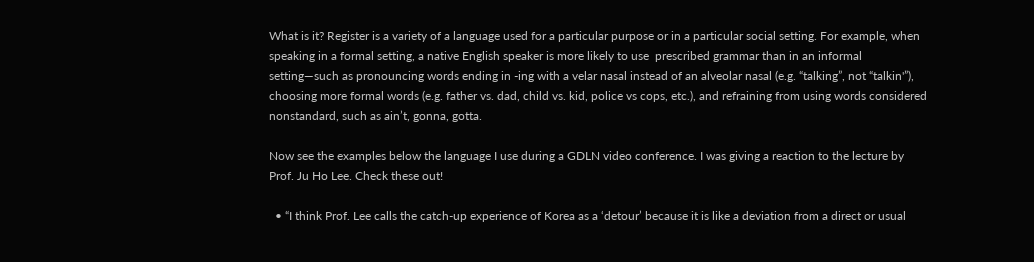What is it? Register is a variety of a language used for a particular purpose or in a particular social setting. For example, when speaking in a formal setting, a native English speaker is more likely to use  prescribed grammar than in an informal setting—such as pronouncing words ending in -ing with a velar nasal instead of an alveolar nasal (e.g. “talking”, not “talkin'”), choosing more formal words (e.g. father vs. dad, child vs. kid, police vs cops, etc.), and refraining from using words considered nonstandard, such as ain’t, gonna, gotta.

Now see the examples below the language I use during a GDLN video conference. I was giving a reaction to the lecture by Prof. Ju Ho Lee. Check these out!

  • “I think Prof. Lee calls the catch-up experience of Korea as a ‘detour’ because it is like a deviation from a direct or usual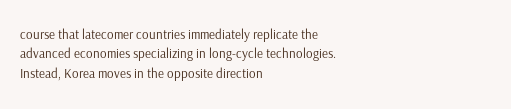course that latecomer countries immediately replicate the advanced economies specializing in long-cycle technologies. Instead, Korea moves in the opposite direction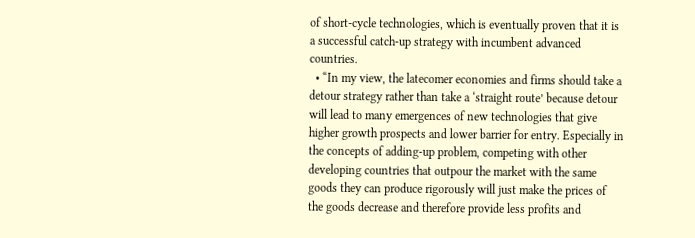of short-cycle technologies, which is eventually proven that it is a successful catch-up strategy with incumbent advanced countries.
  • “In my view, the latecomer economies and firms should take a detour strategy rather than take a ‘straight route’ because detour will lead to many emergences of new technologies that give higher growth prospects and lower barrier for entry. Especially in the concepts of adding-up problem, competing with other developing countries that outpour the market with the same goods they can produce rigorously will just make the prices of the goods decrease and therefore provide less profits and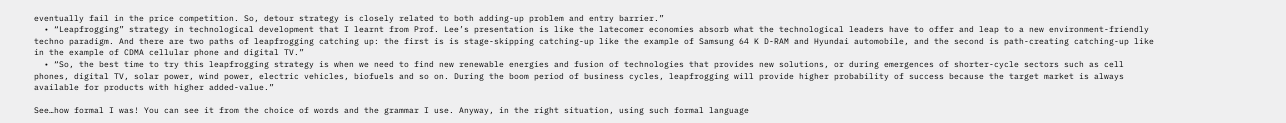eventually fail in the price competition. So, detour strategy is closely related to both adding-up problem and entry barrier.”
  • “Leapfrogging” strategy in technological development that I learnt from Prof. Lee’s presentation is like the latecomer economies absorb what the technological leaders have to offer and leap to a new environment-friendly techno paradigm. And there are two paths of leapfrogging catching up: the first is is stage-skipping catching-up like the example of Samsung 64 K D-RAM and Hyundai automobile, and the second is path-creating catching-up like in the example of CDMA cellular phone and digital TV.”
  • “So, the best time to try this leapfrogging strategy is when we need to find new renewable energies and fusion of technologies that provides new solutions, or during emergences of shorter-cycle sectors such as cell phones, digital TV, solar power, wind power, electric vehicles, biofuels and so on. During the boom period of business cycles, leapfrogging will provide higher probability of success because the target market is always available for products with higher added-value.”

See…how formal I was! You can see it from the choice of words and the grammar I use. Anyway, in the right situation, using such formal language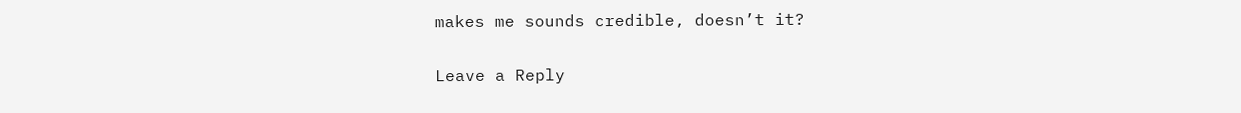makes me sounds credible, doesn’t it?

Leave a Reply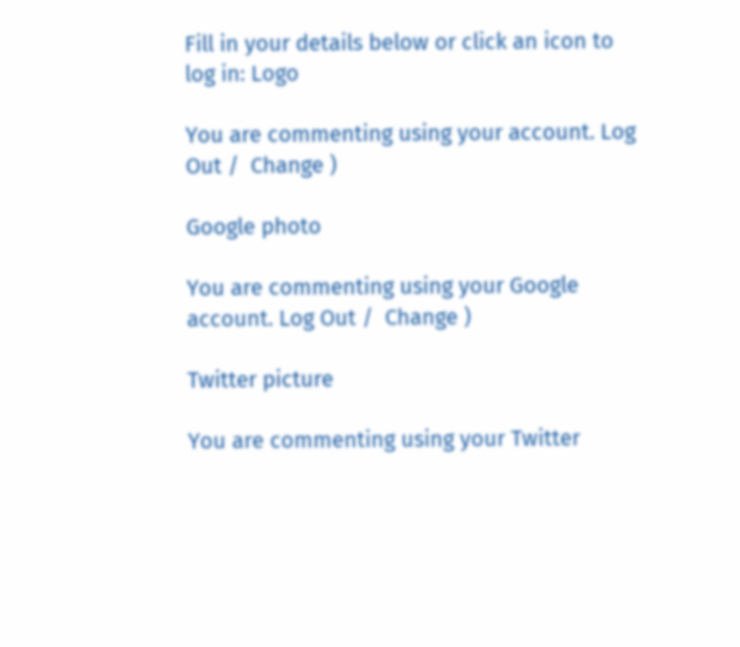Fill in your details below or click an icon to log in: Logo

You are commenting using your account. Log Out /  Change )

Google photo

You are commenting using your Google account. Log Out /  Change )

Twitter picture

You are commenting using your Twitter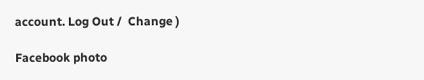account. Log Out /  Change )

Facebook photo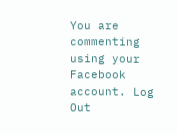You are commenting using your Facebook account. Log Out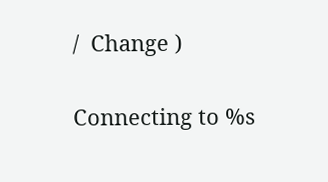/  Change )

Connecting to %s